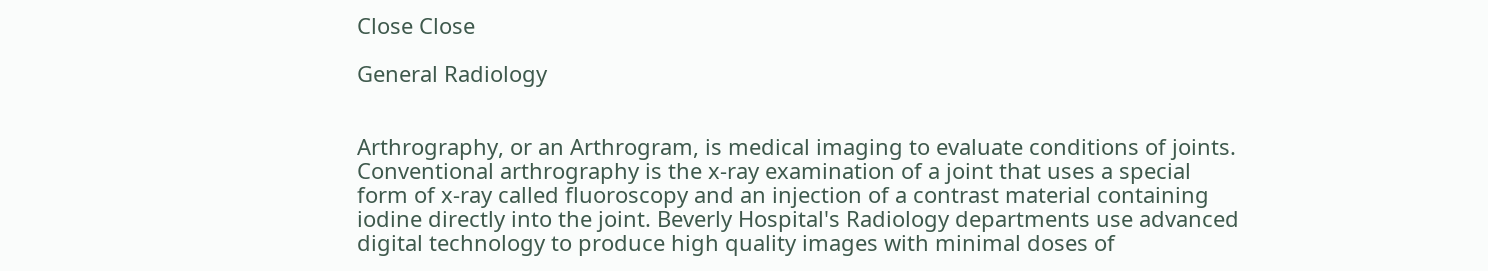Close Close

General Radiology


Arthrography, or an Arthrogram, is medical imaging to evaluate conditions of joints. Conventional arthrography is the x-ray examination of a joint that uses a special form of x-ray called fluoroscopy and an injection of a contrast material containing iodine directly into the joint. Beverly Hospital's Radiology departments use advanced digital technology to produce high quality images with minimal doses of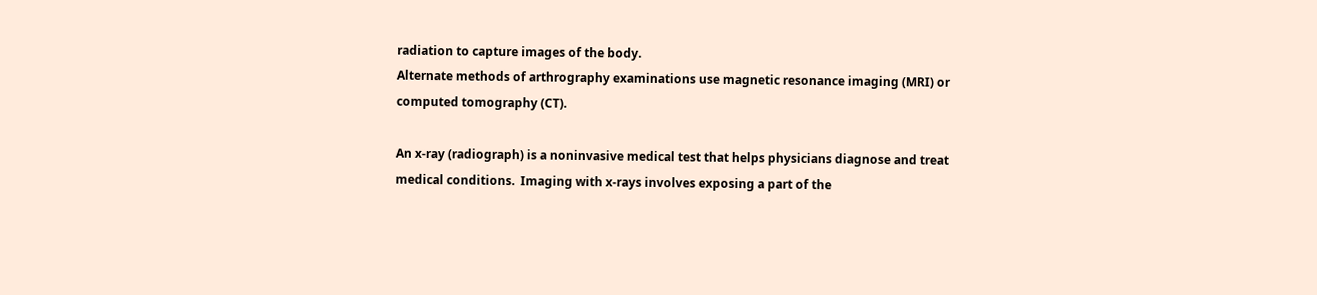radiation to capture images of the body.
Alternate methods of arthrography examinations use magnetic resonance imaging (MRI) or computed tomography (CT).

An x-ray (radiograph) is a noninvasive medical test that helps physicians diagnose and treat medical conditions.  Imaging with x-rays involves exposing a part of the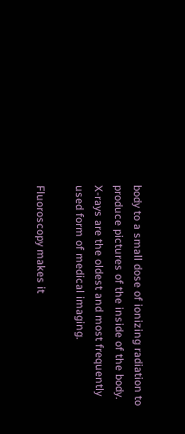body to a small dose of ionizing radiation to produce pictures of the inside of the body.  X-rays are the oldest and most frequently used form of medical imaging.

Fluoroscopy makes it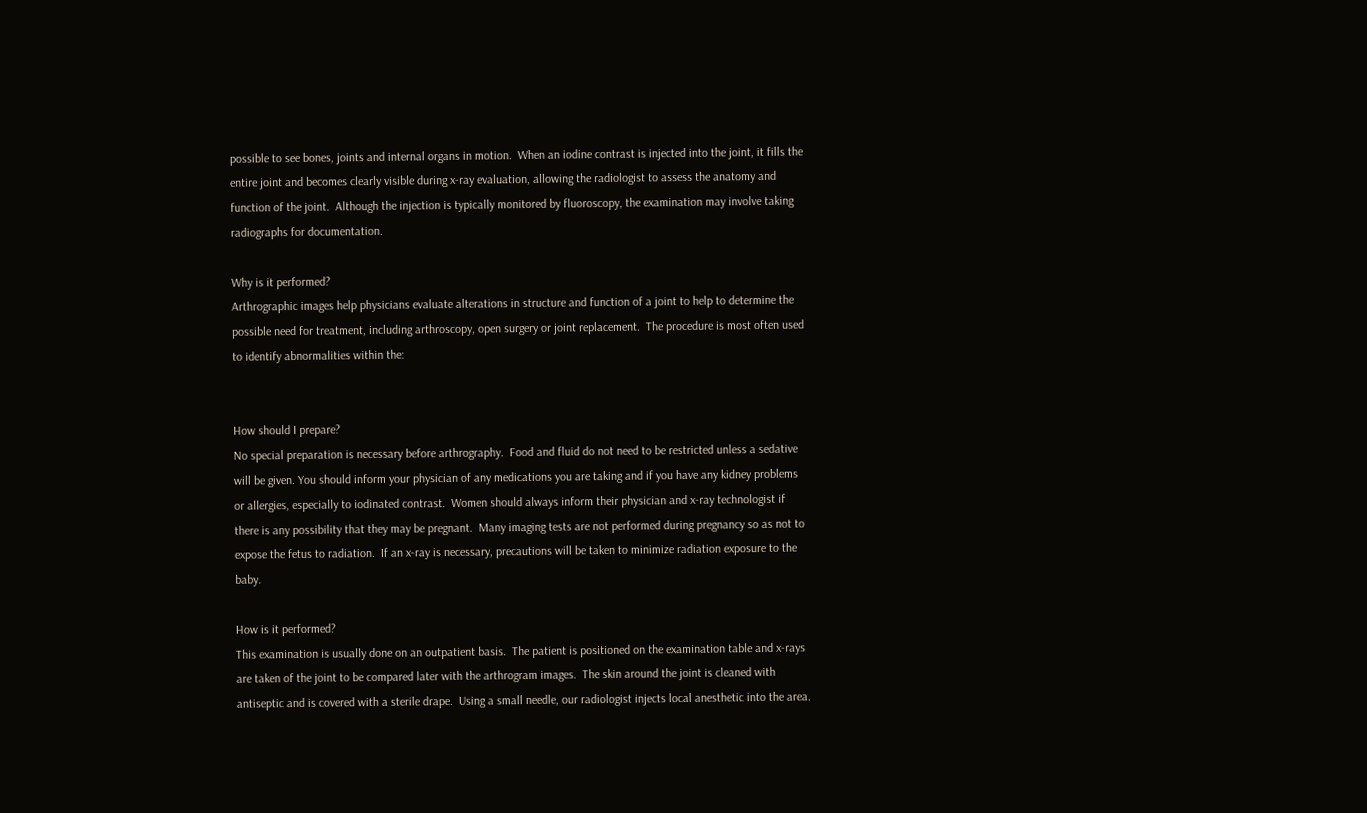possible to see bones, joints and internal organs in motion.  When an iodine contrast is injected into the joint, it fills the entire joint and becomes clearly visible during x-ray evaluation, allowing the radiologist to assess the anatomy and function of the joint.  Although the injection is typically monitored by fluoroscopy, the examination may involve taking radiographs for documentation.

Why is it performed?
Arthrographic images help physicians evaluate alterations in structure and function of a joint to help to determine the possible need for treatment, including arthroscopy, open surgery or joint replacement.  The procedure is most often used to identify abnormalities within the:


How should I prepare?
No special preparation is necessary before arthrography.  Food and fluid do not need to be restricted unless a sedative will be given. You should inform your physician of any medications you are taking and if you have any kidney problems or allergies, especially to iodinated contrast.  Women should always inform their physician and x-ray technologist if there is any possibility that they may be pregnant.  Many imaging tests are not performed during pregnancy so as not to expose the fetus to radiation.  If an x-ray is necessary, precautions will be taken to minimize radiation exposure to the baby.

How is it performed?
This examination is usually done on an outpatient basis.  The patient is positioned on the examination table and x-rays are taken of the joint to be compared later with the arthrogram images.  The skin around the joint is cleaned with antiseptic and is covered with a sterile drape.  Using a small needle, our radiologist injects local anesthetic into the area.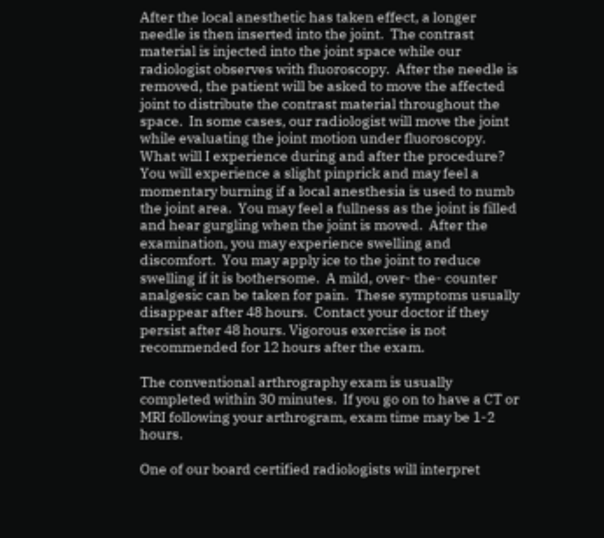After the local anesthetic has taken effect, a longer needle is then inserted into the joint.  The contrast material is injected into the joint space while our radiologist observes with fluoroscopy.  After the needle is removed, the patient will be asked to move the affected joint to distribute the contrast material throughout the space.  In some cases, our radiologist will move the joint while evaluating the joint motion under fluoroscopy.
What will I experience during and after the procedure?
You will experience a slight pinprick and may feel a momentary burning if a local anesthesia is used to numb the joint area.  You may feel a fullness as the joint is filled and hear gurgling when the joint is moved.  After the examination, you may experience swelling and discomfort.  You may apply ice to the joint to reduce swelling if it is bothersome.  A mild, over- the- counter analgesic can be taken for pain.  These symptoms usually disappear after 48 hours.  Contact your doctor if they persist after 48 hours. Vigorous exercise is not recommended for 12 hours after the exam.

The conventional arthrography exam is usually completed within 30 minutes.  If you go on to have a CT or MRI following your arthrogram, exam time may be 1-2 hours.

One of our board certified radiologists will interpret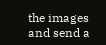the images and send a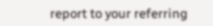report to your referring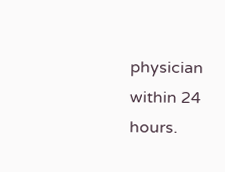physician within 24 hours.